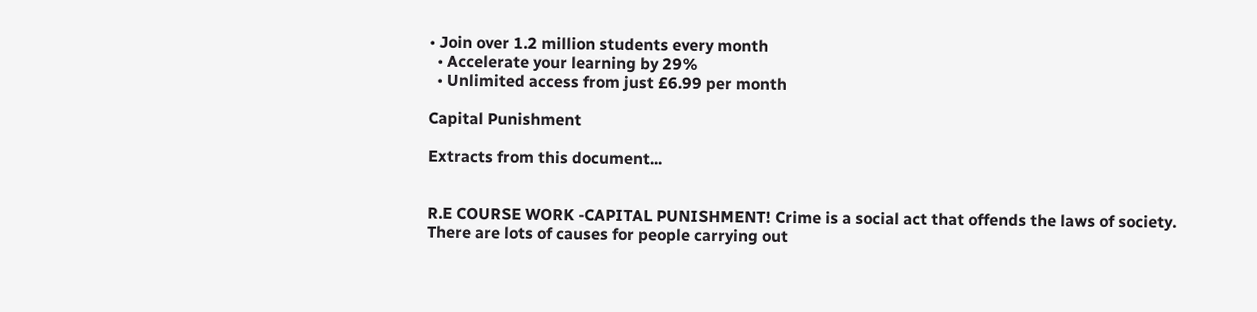• Join over 1.2 million students every month
  • Accelerate your learning by 29%
  • Unlimited access from just £6.99 per month

Capital Punishment

Extracts from this document...


R.E COURSE WORK -CAPITAL PUNISHMENT! Crime is a social act that offends the laws of society. There are lots of causes for people carrying out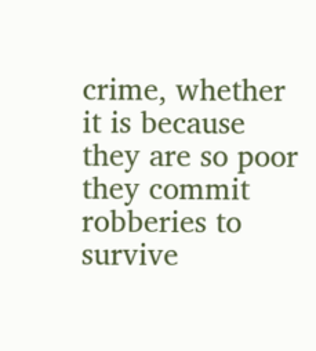crime, whether it is because they are so poor they commit robberies to survive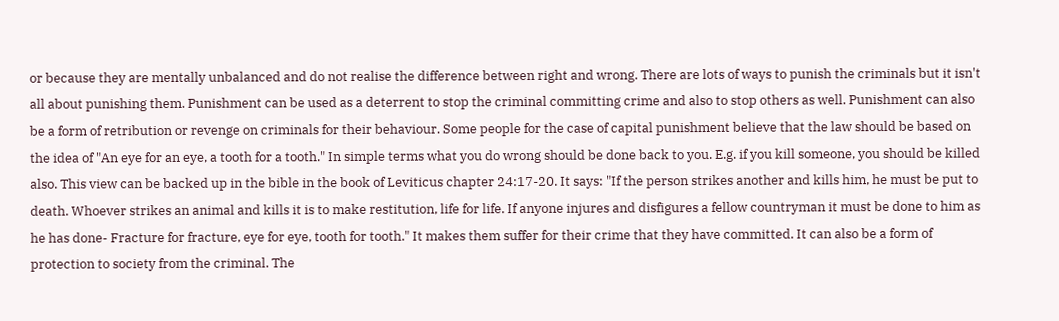or because they are mentally unbalanced and do not realise the difference between right and wrong. There are lots of ways to punish the criminals but it isn't all about punishing them. Punishment can be used as a deterrent to stop the criminal committing crime and also to stop others as well. Punishment can also be a form of retribution or revenge on criminals for their behaviour. Some people for the case of capital punishment believe that the law should be based on the idea of "An eye for an eye, a tooth for a tooth." In simple terms what you do wrong should be done back to you. E.g. if you kill someone, you should be killed also. This view can be backed up in the bible in the book of Leviticus chapter 24:17-20. It says: "If the person strikes another and kills him, he must be put to death. Whoever strikes an animal and kills it is to make restitution, life for life. If anyone injures and disfigures a fellow countryman it must be done to him as he has done- Fracture for fracture, eye for eye, tooth for tooth." It makes them suffer for their crime that they have committed. It can also be a form of protection to society from the criminal. The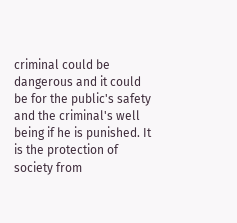criminal could be dangerous and it could be for the public's safety and the criminal's well being if he is punished. It is the protection of society from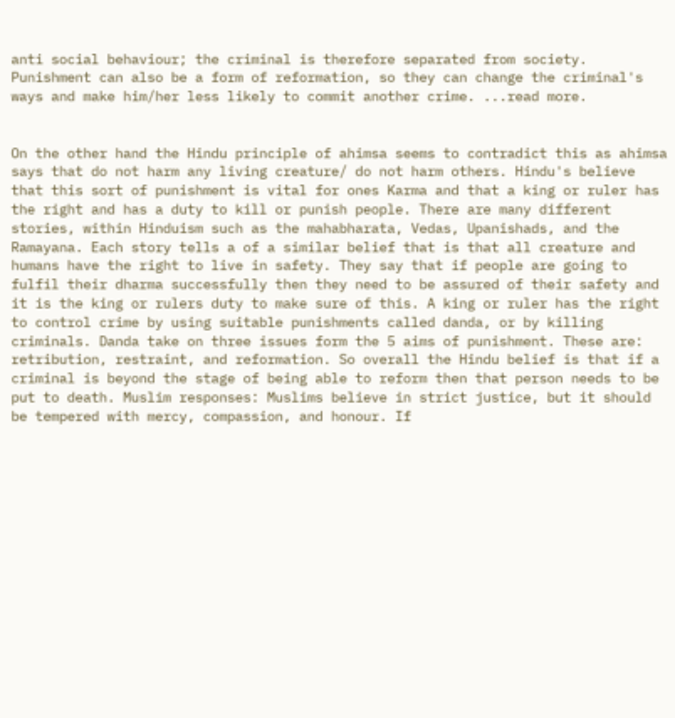anti social behaviour; the criminal is therefore separated from society. Punishment can also be a form of reformation, so they can change the criminal's ways and make him/her less likely to commit another crime. ...read more.


On the other hand the Hindu principle of ahimsa seems to contradict this as ahimsa says that do not harm any living creature/ do not harm others. Hindu's believe that this sort of punishment is vital for ones Karma and that a king or ruler has the right and has a duty to kill or punish people. There are many different stories, within Hinduism such as the mahabharata, Vedas, Upanishads, and the Ramayana. Each story tells a of a similar belief that is that all creature and humans have the right to live in safety. They say that if people are going to fulfil their dharma successfully then they need to be assured of their safety and it is the king or rulers duty to make sure of this. A king or ruler has the right to control crime by using suitable punishments called danda, or by killing criminals. Danda take on three issues form the 5 aims of punishment. These are: retribution, restraint, and reformation. So overall the Hindu belief is that if a criminal is beyond the stage of being able to reform then that person needs to be put to death. Muslim responses: Muslims believe in strict justice, but it should be tempered with mercy, compassion, and honour. If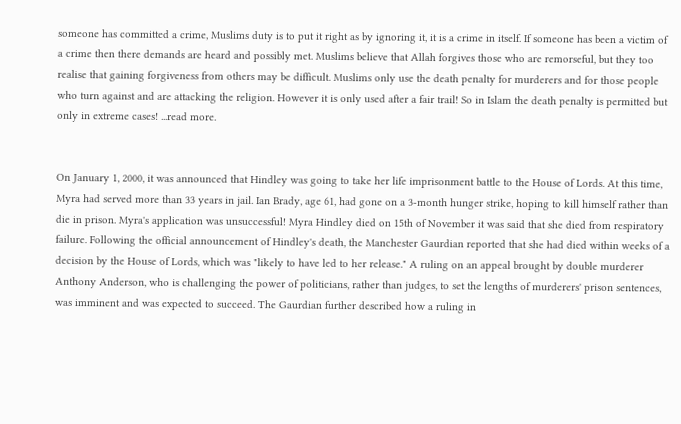someone has committed a crime, Muslims duty is to put it right as by ignoring it, it is a crime in itself. If someone has been a victim of a crime then there demands are heard and possibly met. Muslims believe that Allah forgives those who are remorseful, but they too realise that gaining forgiveness from others may be difficult. Muslims only use the death penalty for murderers and for those people who turn against and are attacking the religion. However it is only used after a fair trail! So in Islam the death penalty is permitted but only in extreme cases! ...read more.


On January 1, 2000, it was announced that Hindley was going to take her life imprisonment battle to the House of Lords. At this time, Myra had served more than 33 years in jail. Ian Brady, age 61, had gone on a 3-month hunger strike, hoping to kill himself rather than die in prison. Myra's application was unsuccessful! Myra Hindley died on 15th of November it was said that she died from respiratory failure. Following the official announcement of Hindley's death, the Manchester Gaurdian reported that she had died within weeks of a decision by the House of Lords, which was "likely to have led to her release." A ruling on an appeal brought by double murderer Anthony Anderson, who is challenging the power of politicians, rather than judges, to set the lengths of murderers' prison sentences, was imminent and was expected to succeed. The Gaurdian further described how a ruling in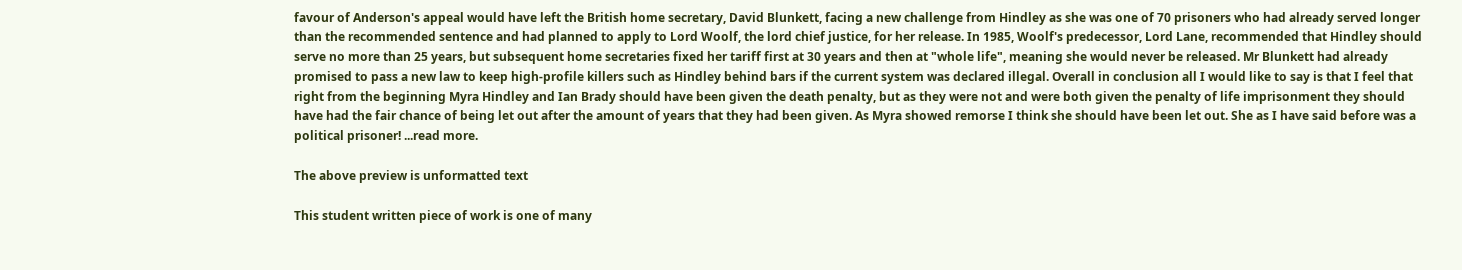favour of Anderson's appeal would have left the British home secretary, David Blunkett, facing a new challenge from Hindley as she was one of 70 prisoners who had already served longer than the recommended sentence and had planned to apply to Lord Woolf, the lord chief justice, for her release. In 1985, Woolf's predecessor, Lord Lane, recommended that Hindley should serve no more than 25 years, but subsequent home secretaries fixed her tariff first at 30 years and then at "whole life", meaning she would never be released. Mr Blunkett had already promised to pass a new law to keep high-profile killers such as Hindley behind bars if the current system was declared illegal. Overall in conclusion all I would like to say is that I feel that right from the beginning Myra Hindley and Ian Brady should have been given the death penalty, but as they were not and were both given the penalty of life imprisonment they should have had the fair chance of being let out after the amount of years that they had been given. As Myra showed remorse I think she should have been let out. She as I have said before was a political prisoner! ...read more.

The above preview is unformatted text

This student written piece of work is one of many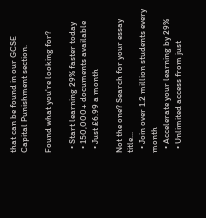that can be found in our GCSE Capital Punishment section.

Found what you're looking for?

  • Start learning 29% faster today
  • 150,000+ documents available
  • Just £6.99 a month

Not the one? Search for your essay title...
  • Join over 1.2 million students every month
  • Accelerate your learning by 29%
  • Unlimited access from just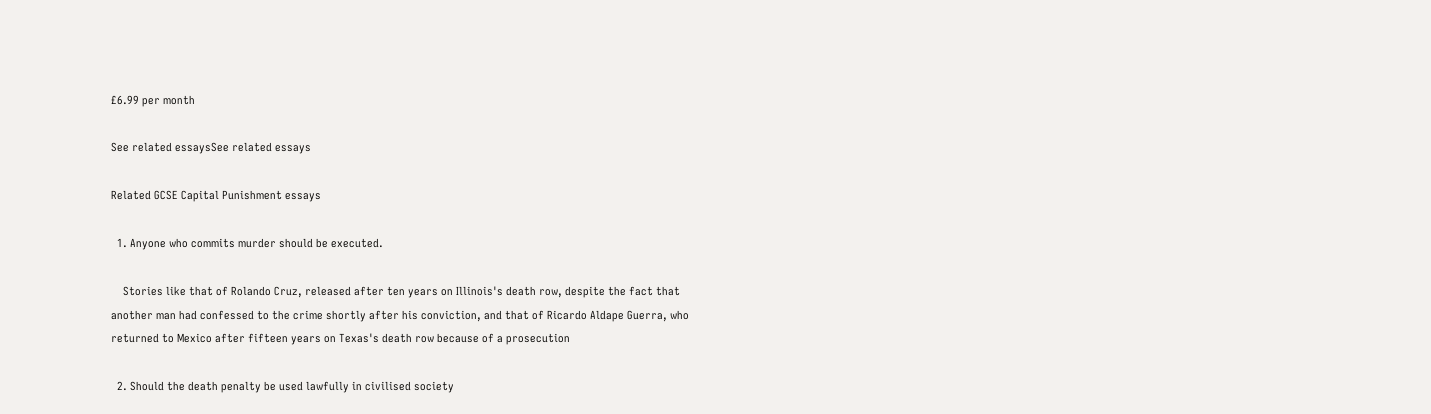£6.99 per month

See related essaysSee related essays

Related GCSE Capital Punishment essays

  1. Anyone who commits murder should be executed.

    Stories like that of Rolando Cruz, released after ten years on Illinois's death row, despite the fact that another man had confessed to the crime shortly after his conviction, and that of Ricardo Aldape Guerra, who returned to Mexico after fifteen years on Texas's death row because of a prosecution

  2. Should the death penalty be used lawfully in civilised society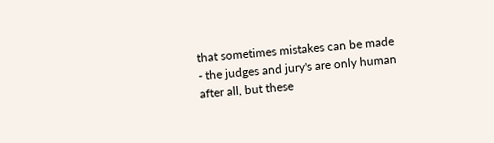that sometimes mistakes can be made - the judges and jury's are only human after all, but these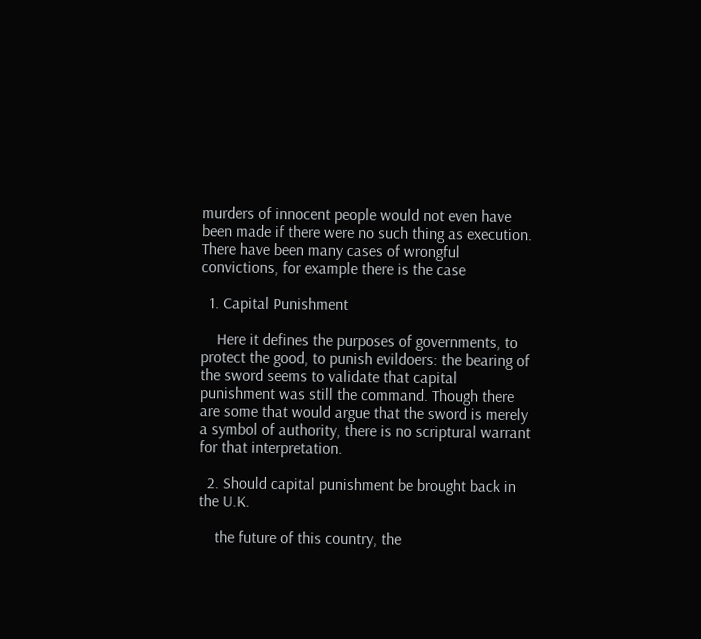murders of innocent people would not even have been made if there were no such thing as execution. There have been many cases of wrongful convictions, for example there is the case

  1. Capital Punishment

    Here it defines the purposes of governments, to protect the good, to punish evildoers: the bearing of the sword seems to validate that capital punishment was still the command. Though there are some that would argue that the sword is merely a symbol of authority, there is no scriptural warrant for that interpretation.

  2. Should capital punishment be brought back in the U.K.

    the future of this country, the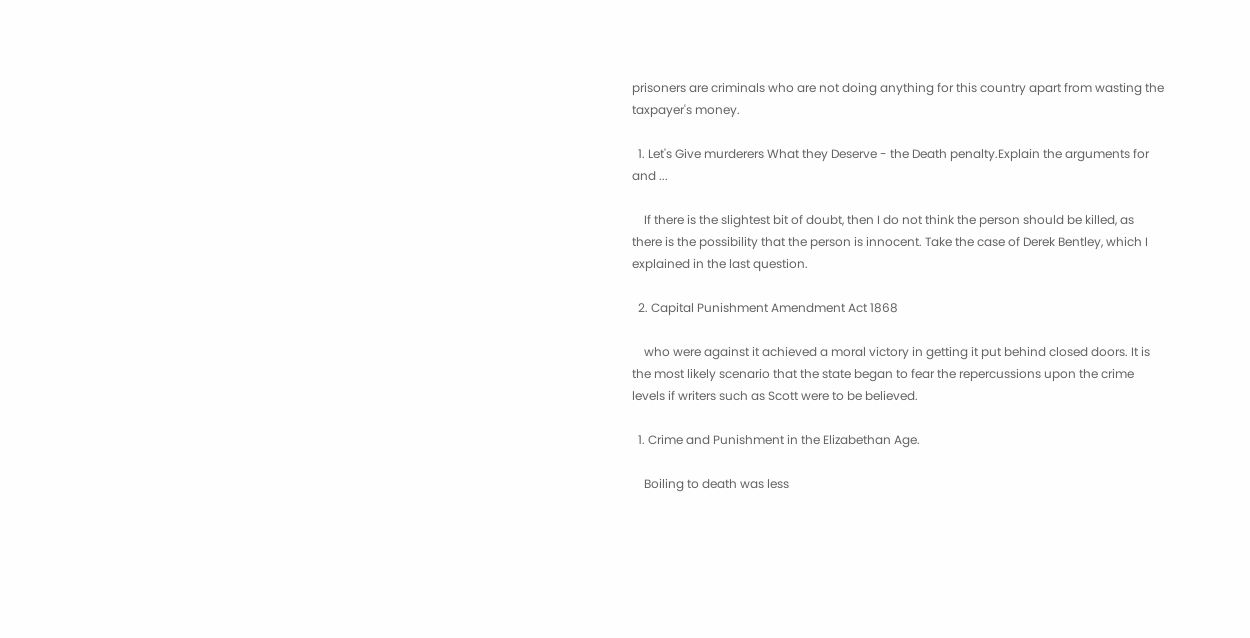prisoners are criminals who are not doing anything for this country apart from wasting the taxpayer's money.

  1. Let's Give murderers What they Deserve - the Death penalty.Explain the arguments for and ...

    If there is the slightest bit of doubt, then I do not think the person should be killed, as there is the possibility that the person is innocent. Take the case of Derek Bentley, which I explained in the last question.

  2. Capital Punishment Amendment Act 1868

    who were against it achieved a moral victory in getting it put behind closed doors. It is the most likely scenario that the state began to fear the repercussions upon the crime levels if writers such as Scott were to be believed.

  1. Crime and Punishment in the Elizabethan Age.

    Boiling to death was less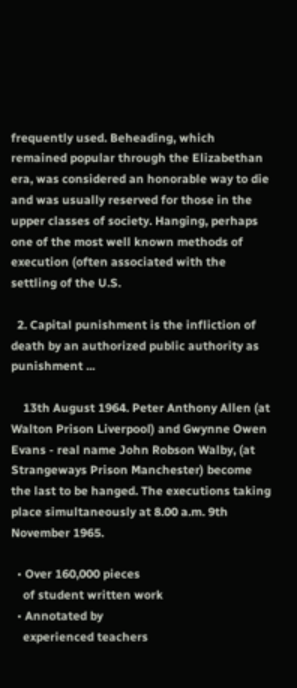frequently used. Beheading, which remained popular through the Elizabethan era, was considered an honorable way to die and was usually reserved for those in the upper classes of society. Hanging, perhaps one of the most well known methods of execution (often associated with the settling of the U.S.

  2. Capital punishment is the infliction of death by an authorized public authority as punishment ...

    13th August 1964. Peter Anthony Allen (at Walton Prison Liverpool) and Gwynne Owen Evans - real name John Robson Walby, (at Strangeways Prison Manchester) become the last to be hanged. The executions taking place simultaneously at 8.00 a.m. 9th November 1965.

  • Over 160,000 pieces
    of student written work
  • Annotated by
    experienced teachers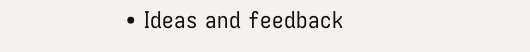• Ideas and feedback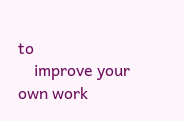to
    improve your own work